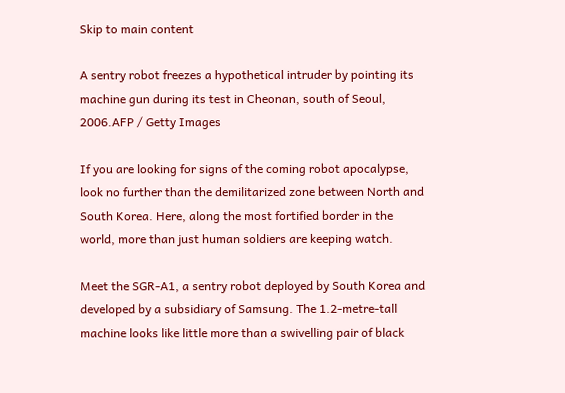Skip to main content

A sentry robot freezes a hypothetical intruder by pointing its machine gun during its test in Cheonan, south of Seoul, 2006.AFP / Getty Images

If you are looking for signs of the coming robot apocalypse, look no further than the demilitarized zone between North and South Korea. Here, along the most fortified border in the world, more than just human soldiers are keeping watch.

Meet the SGR-A1, a sentry robot deployed by South Korea and developed by a subsidiary of Samsung. The 1.2-metre-tall machine looks like little more than a swivelling pair of black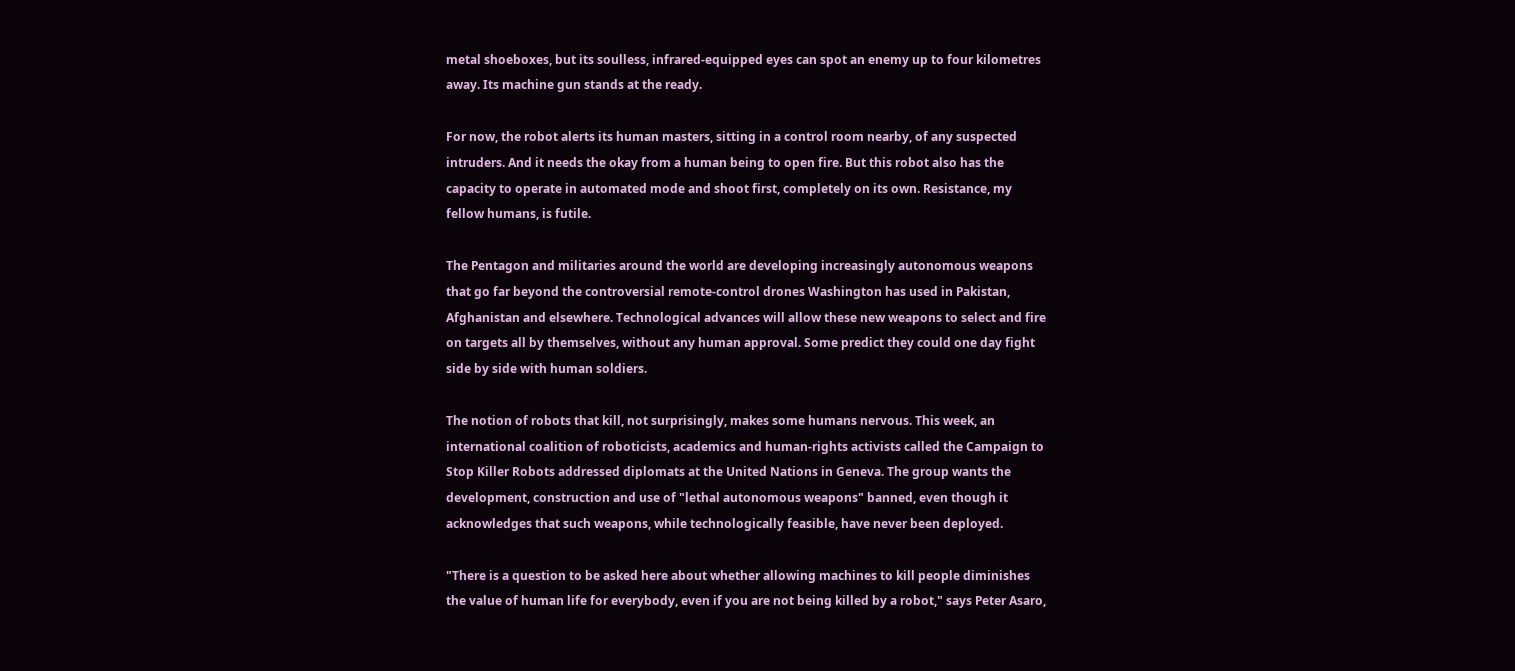metal shoeboxes, but its soulless, infrared-equipped eyes can spot an enemy up to four kilometres away. Its machine gun stands at the ready.

For now, the robot alerts its human masters, sitting in a control room nearby, of any suspected intruders. And it needs the okay from a human being to open fire. But this robot also has the capacity to operate in automated mode and shoot first, completely on its own. Resistance, my fellow humans, is futile.

The Pentagon and militaries around the world are developing increasingly autonomous weapons that go far beyond the controversial remote-control drones Washington has used in Pakistan, Afghanistan and elsewhere. Technological advances will allow these new weapons to select and fire on targets all by themselves, without any human approval. Some predict they could one day fight side by side with human soldiers.

The notion of robots that kill, not surprisingly, makes some humans nervous. This week, an international coalition of roboticists, academics and human-rights activists called the Campaign to Stop Killer Robots addressed diplomats at the United Nations in Geneva. The group wants the development, construction and use of "lethal autonomous weapons" banned, even though it acknowledges that such weapons, while technologically feasible, have never been deployed.

"There is a question to be asked here about whether allowing machines to kill people diminishes the value of human life for everybody, even if you are not being killed by a robot," says Peter Asaro,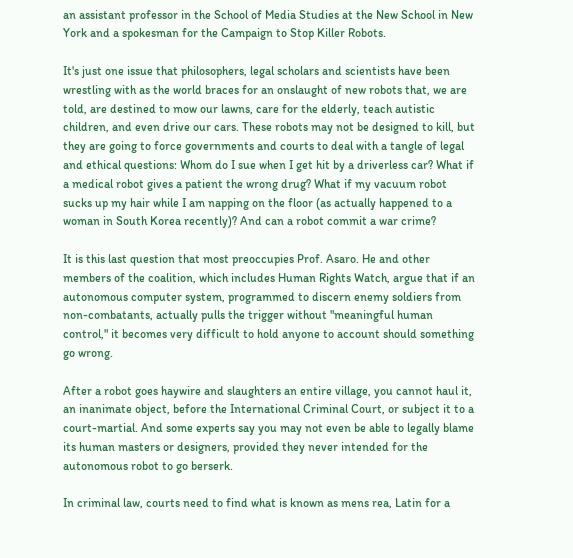an assistant professor in the School of Media Studies at the New School in New York and a spokesman for the Campaign to Stop Killer Robots.

It's just one issue that philosophers, legal scholars and scientists have been wrestling with as the world braces for an onslaught of new robots that, we are told, are destined to mow our lawns, care for the elderly, teach autistic children, and even drive our cars. These robots may not be designed to kill, but they are going to force governments and courts to deal with a tangle of legal and ethical questions: Whom do I sue when I get hit by a driverless car? What if a medical robot gives a patient the wrong drug? What if my vacuum robot sucks up my hair while I am napping on the floor (as actually happened to a woman in South Korea recently)? And can a robot commit a war crime?

It is this last question that most preoccupies Prof. Asaro. He and other members of the coalition, which includes Human Rights Watch, argue that if an autonomous computer system, programmed to discern enemy soldiers from non-combatants, actually pulls the trigger without "meaningful human control," it becomes very difficult to hold anyone to account should something go wrong.

After a robot goes haywire and slaughters an entire village, you cannot haul it, an inanimate object, before the International Criminal Court, or subject it to a court-martial. And some experts say you may not even be able to legally blame its human masters or designers, provided they never intended for the autonomous robot to go berserk.

In criminal law, courts need to find what is known as mens rea, Latin for a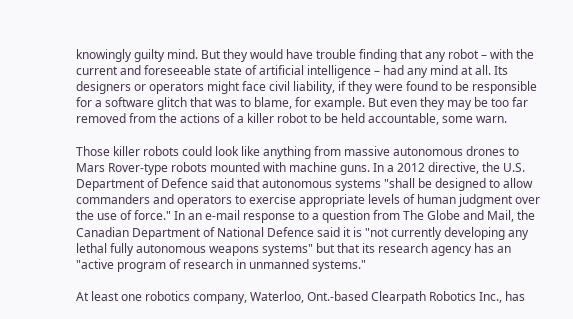knowingly guilty mind. But they would have trouble finding that any robot – with the current and foreseeable state of artificial intelligence – had any mind at all. Its designers or operators might face civil liability, if they were found to be responsible for a software glitch that was to blame, for example. But even they may be too far removed from the actions of a killer robot to be held accountable, some warn.

Those killer robots could look like anything from massive autonomous drones to Mars Rover-type robots mounted with machine guns. In a 2012 directive, the U.S. Department of Defence said that autonomous systems "shall be designed to allow commanders and operators to exercise appropriate levels of human judgment over the use of force." In an e-mail response to a question from The Globe and Mail, the Canadian Department of National Defence said it is "not currently developing any lethal fully autonomous weapons systems" but that its research agency has an "active program of research in unmanned systems."

At least one robotics company, Waterloo, Ont.-based Clearpath Robotics Inc., has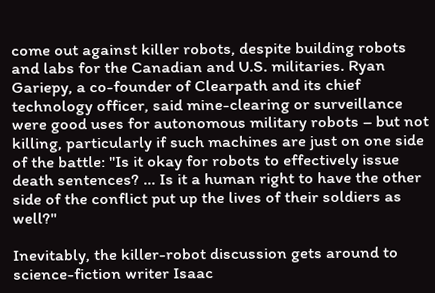come out against killer robots, despite building robots and labs for the Canadian and U.S. militaries. Ryan Gariepy, a co-founder of Clearpath and its chief technology officer, said mine-clearing or surveillance were good uses for autonomous military robots – but not killing, particularly if such machines are just on one side of the battle: "Is it okay for robots to effectively issue death sentences? … Is it a human right to have the other side of the conflict put up the lives of their soldiers as well?"

Inevitably, the killer-robot discussion gets around to science-fiction writer Isaac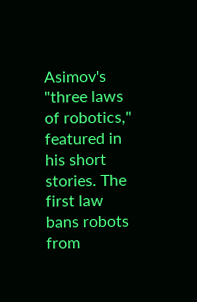Asimov's "three laws of robotics," featured in his short stories. The first law bans robots from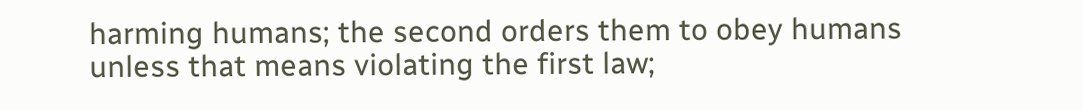harming humans; the second orders them to obey humans unless that means violating the first law;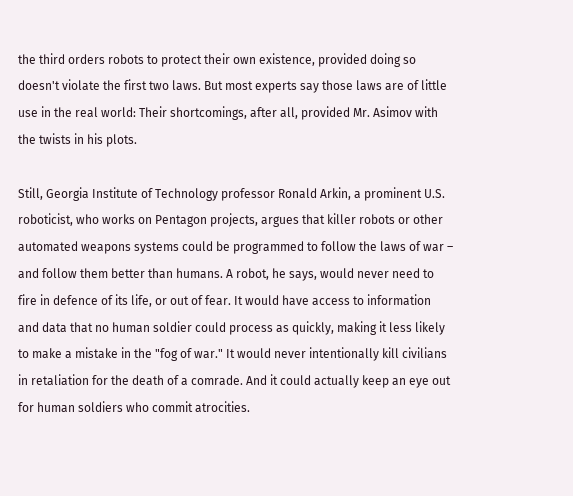the third orders robots to protect their own existence, provided doing so doesn't violate the first two laws. But most experts say those laws are of little use in the real world: Their shortcomings, after all, provided Mr. Asimov with the twists in his plots.

Still, Georgia Institute of Technology professor Ronald Arkin, a prominent U.S. roboticist, who works on Pentagon projects, argues that killer robots or other automated weapons systems could be programmed to follow the laws of war – and follow them better than humans. A robot, he says, would never need to fire in defence of its life, or out of fear. It would have access to information and data that no human soldier could process as quickly, making it less likely to make a mistake in the "fog of war." It would never intentionally kill civilians in retaliation for the death of a comrade. And it could actually keep an eye out for human soldiers who commit atrocities.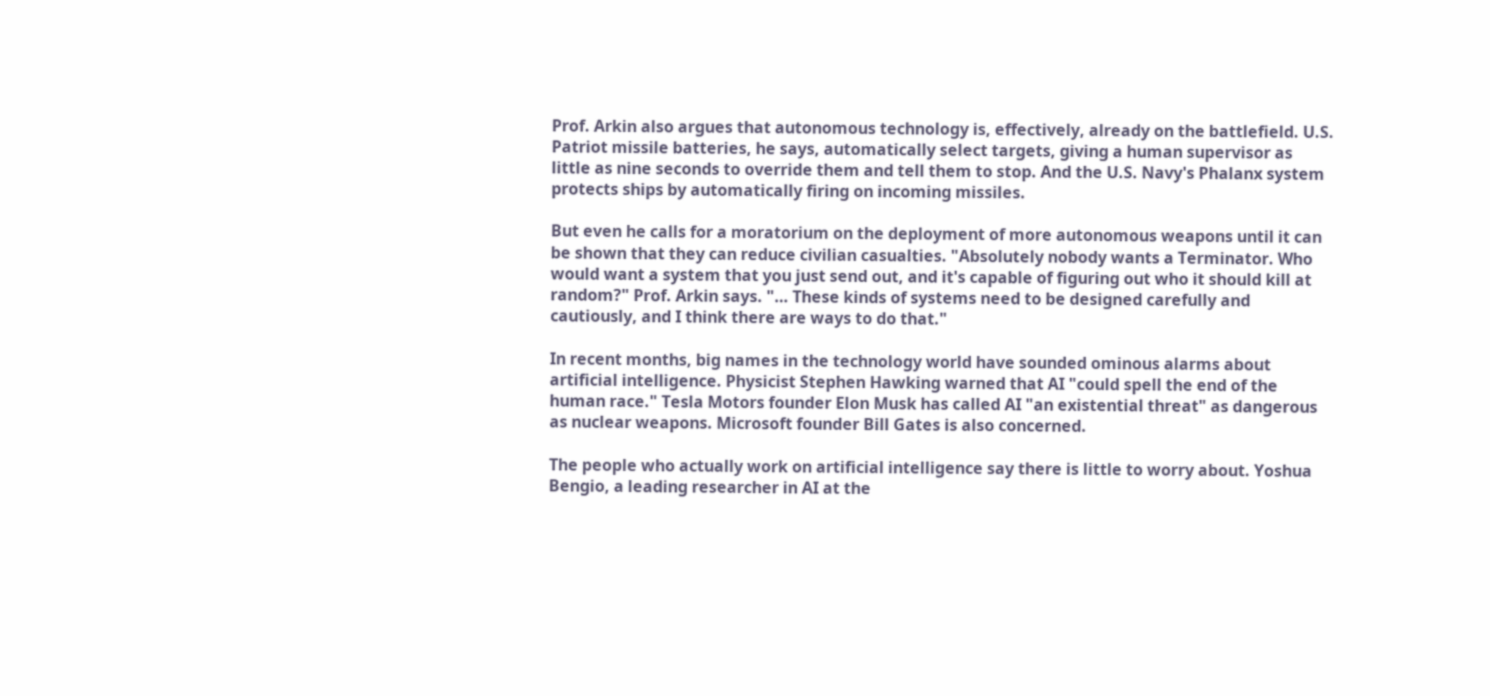Prof. Arkin also argues that autonomous technology is, effectively, already on the battlefield. U.S. Patriot missile batteries, he says, automatically select targets, giving a human supervisor as little as nine seconds to override them and tell them to stop. And the U.S. Navy's Phalanx system protects ships by automatically firing on incoming missiles.

But even he calls for a moratorium on the deployment of more autonomous weapons until it can be shown that they can reduce civilian casualties. "Absolutely nobody wants a Terminator. Who would want a system that you just send out, and it's capable of figuring out who it should kill at random?" Prof. Arkin says. "… These kinds of systems need to be designed carefully and cautiously, and I think there are ways to do that."

In recent months, big names in the technology world have sounded ominous alarms about artificial intelligence. Physicist Stephen Hawking warned that AI "could spell the end of the human race." Tesla Motors founder Elon Musk has called AI "an existential threat" as dangerous as nuclear weapons. Microsoft founder Bill Gates is also concerned.

The people who actually work on artificial intelligence say there is little to worry about. Yoshua Bengio, a leading researcher in AI at the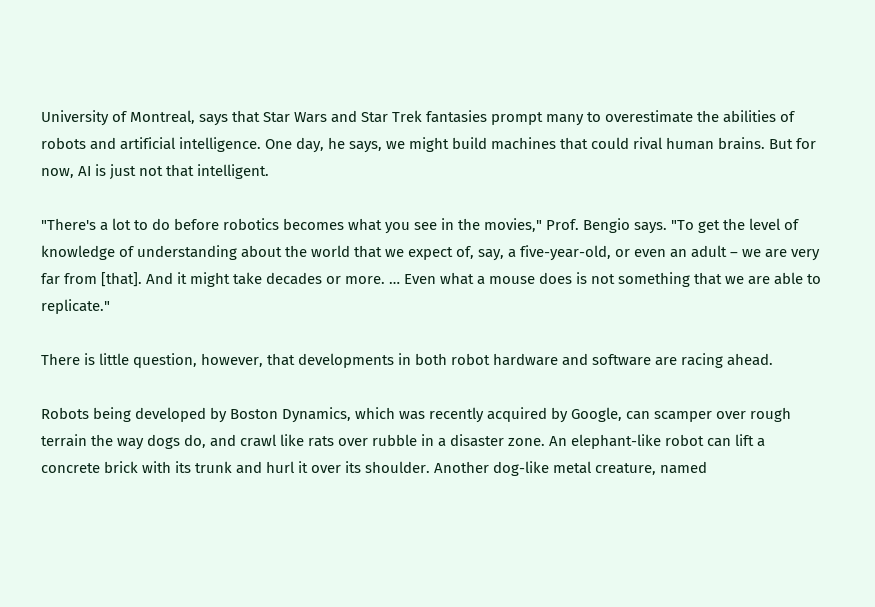University of Montreal, says that Star Wars and Star Trek fantasies prompt many to overestimate the abilities of robots and artificial intelligence. One day, he says, we might build machines that could rival human brains. But for now, AI is just not that intelligent.

"There's a lot to do before robotics becomes what you see in the movies," Prof. Bengio says. "To get the level of knowledge of understanding about the world that we expect of, say, a five-year-old, or even an adult – we are very far from [that]. And it might take decades or more. … Even what a mouse does is not something that we are able to replicate."

There is little question, however, that developments in both robot hardware and software are racing ahead.

Robots being developed by Boston Dynamics, which was recently acquired by Google, can scamper over rough terrain the way dogs do, and crawl like rats over rubble in a disaster zone. An elephant-like robot can lift a concrete brick with its trunk and hurl it over its shoulder. Another dog-like metal creature, named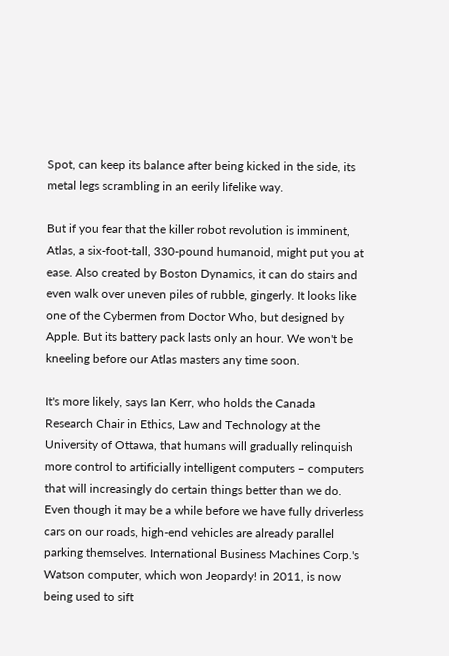Spot, can keep its balance after being kicked in the side, its metal legs scrambling in an eerily lifelike way.

But if you fear that the killer robot revolution is imminent, Atlas, a six-foot-tall, 330-pound humanoid, might put you at ease. Also created by Boston Dynamics, it can do stairs and even walk over uneven piles of rubble, gingerly. It looks like one of the Cybermen from Doctor Who, but designed by Apple. But its battery pack lasts only an hour. We won't be kneeling before our Atlas masters any time soon.

It's more likely, says Ian Kerr, who holds the Canada Research Chair in Ethics, Law and Technology at the University of Ottawa, that humans will gradually relinquish more control to artificially intelligent computers – computers that will increasingly do certain things better than we do. Even though it may be a while before we have fully driverless cars on our roads, high-end vehicles are already parallel parking themselves. International Business Machines Corp.'s Watson computer, which won Jeopardy! in 2011, is now being used to sift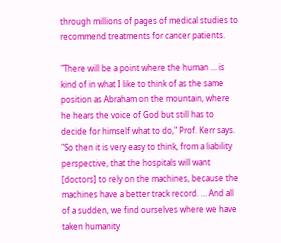through millions of pages of medical studies to recommend treatments for cancer patients.

"There will be a point where the human … is kind of in what I like to think of as the same position as Abraham on the mountain, where he hears the voice of God but still has to decide for himself what to do," Prof. Kerr says. "So then it is very easy to think, from a liability perspective, that the hospitals will want [doctors] to rely on the machines, because the machines have a better track record. … And all of a sudden, we find ourselves where we have taken humanity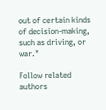out of certain kinds of decision-making, such as driving, or war."

Follow related authors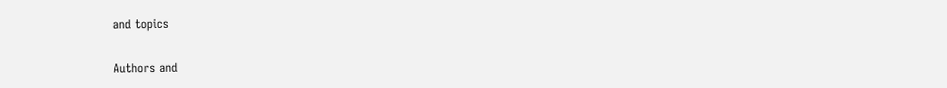and topics

Authors and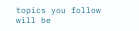topics you follow will be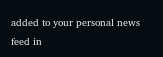added to your personal news feed in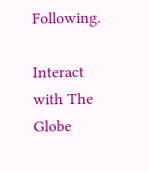Following.

Interact with The Globe